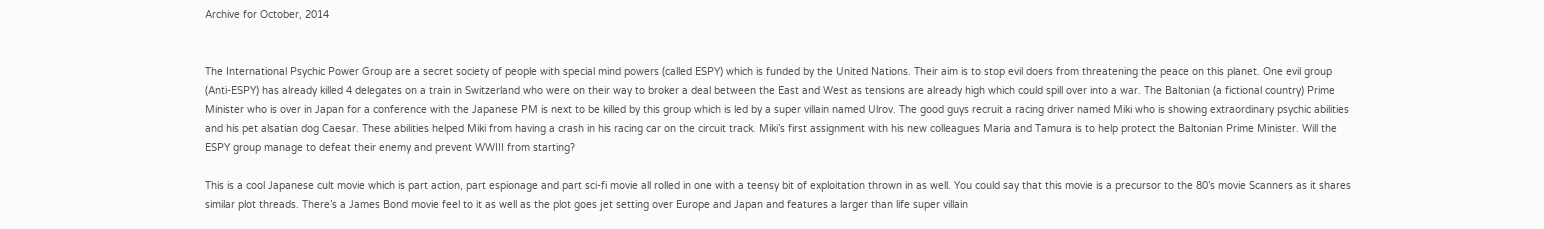Archive for October, 2014


The International Psychic Power Group are a secret society of people with special mind powers (called ESPY) which is funded by the United Nations. Their aim is to stop evil doers from threatening the peace on this planet. One evil group (Anti-ESPY) has already killed 4 delegates on a train in Switzerland who were on their way to broker a deal between the East and West as tensions are already high which could spill over into a war. The Baltonian (a fictional country) Prime Minister who is over in Japan for a conference with the Japanese PM is next to be killed by this group which is led by a super villain named Ulrov. The good guys recruit a racing driver named Miki who is showing extraordinary psychic abilities and his pet alsatian dog Caesar. These abilities helped Miki from having a crash in his racing car on the circuit track. Miki’s first assignment with his new colleagues Maria and Tamura is to help protect the Baltonian Prime Minister. Will the ESPY group manage to defeat their enemy and prevent WWIII from starting?

This is a cool Japanese cult movie which is part action, part espionage and part sci-fi movie all rolled in one with a teensy bit of exploitation thrown in as well. You could say that this movie is a precursor to the 80’s movie Scanners as it shares similar plot threads. There’s a James Bond movie feel to it as well as the plot goes jet setting over Europe and Japan and features a larger than life super villain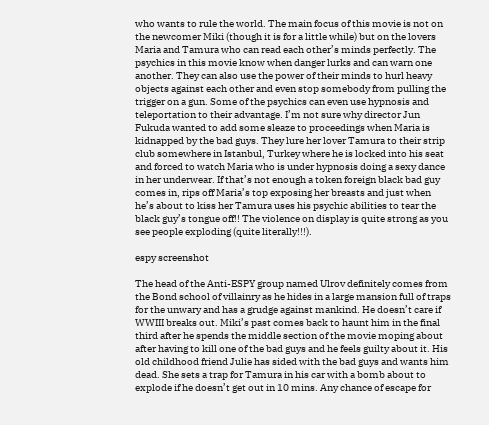who wants to rule the world. The main focus of this movie is not on the newcomer Miki (though it is for a little while) but on the lovers Maria and Tamura who can read each other’s minds perfectly. The psychics in this movie know when danger lurks and can warn one another. They can also use the power of their minds to hurl heavy objects against each other and even stop somebody from pulling the trigger on a gun. Some of the psychics can even use hypnosis and teleportation to their advantage. I’m not sure why director Jun Fukuda wanted to add some sleaze to proceedings when Maria is kidnapped by the bad guys. They lure her lover Tamura to their strip club somewhere in Istanbul, Turkey where he is locked into his seat and forced to watch Maria who is under hypnosis doing a sexy dance in her underwear. If that’s not enough a token foreign black bad guy comes in, rips off Maria’s top exposing her breasts and just when he’s about to kiss her Tamura uses his psychic abilities to tear the black guy’s tongue off!! The violence on display is quite strong as you see people exploding (quite literally!!!).

espy screenshot

The head of the Anti-ESPY group named Ulrov definitely comes from the Bond school of villainry as he hides in a large mansion full of traps for the unwary and has a grudge against mankind. He doesn’t care if WWIII breaks out. Miki’s past comes back to haunt him in the final third after he spends the middle section of the movie moping about after having to kill one of the bad guys and he feels guilty about it. His old childhood friend Julie has sided with the bad guys and wants him dead. She sets a trap for Tamura in his car with a bomb about to explode if he doesn’t get out in 10 mins. Any chance of escape for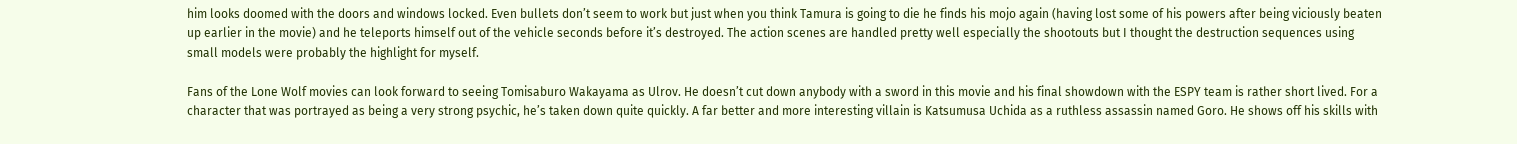him looks doomed with the doors and windows locked. Even bullets don’t seem to work but just when you think Tamura is going to die he finds his mojo again (having lost some of his powers after being viciously beaten up earlier in the movie) and he teleports himself out of the vehicle seconds before it’s destroyed. The action scenes are handled pretty well especially the shootouts but I thought the destruction sequences using small models were probably the highlight for myself.

Fans of the Lone Wolf movies can look forward to seeing Tomisaburo Wakayama as Ulrov. He doesn’t cut down anybody with a sword in this movie and his final showdown with the ESPY team is rather short lived. For a character that was portrayed as being a very strong psychic, he’s taken down quite quickly. A far better and more interesting villain is Katsumusa Uchida as a ruthless assassin named Goro. He shows off his skills with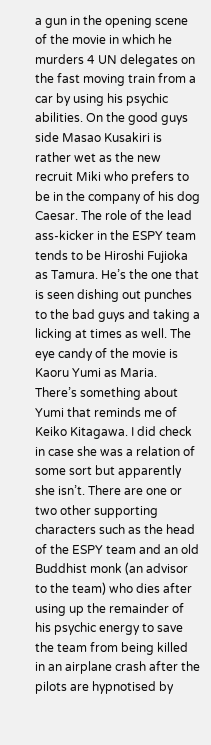a gun in the opening scene of the movie in which he murders 4 UN delegates on the fast moving train from a car by using his psychic abilities. On the good guys side Masao Kusakiri is rather wet as the new recruit Miki who prefers to be in the company of his dog Caesar. The role of the lead ass-kicker in the ESPY team tends to be Hiroshi Fujioka as Tamura. He’s the one that is seen dishing out punches to the bad guys and taking a licking at times as well. The eye candy of the movie is Kaoru Yumi as Maria. There’s something about Yumi that reminds me of Keiko Kitagawa. I did check in case she was a relation of some sort but apparently she isn’t. There are one or two other supporting characters such as the head of the ESPY team and an old Buddhist monk (an advisor to the team) who dies after using up the remainder of his psychic energy to save the team from being killed in an airplane crash after the pilots are hypnotised by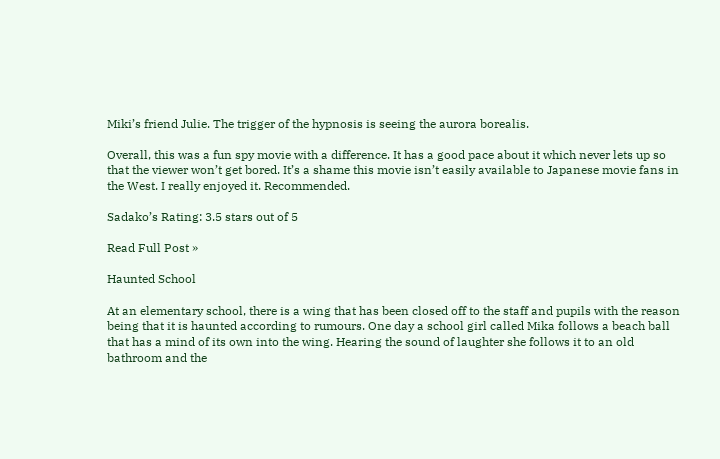Miki’s friend Julie. The trigger of the hypnosis is seeing the aurora borealis.

Overall, this was a fun spy movie with a difference. It has a good pace about it which never lets up so that the viewer won’t get bored. It’s a shame this movie isn’t easily available to Japanese movie fans in the West. I really enjoyed it. Recommended.

Sadako’s Rating: 3.5 stars out of 5

Read Full Post »

Haunted School

At an elementary school, there is a wing that has been closed off to the staff and pupils with the reason being that it is haunted according to rumours. One day a school girl called Mika follows a beach ball that has a mind of its own into the wing. Hearing the sound of laughter she follows it to an old bathroom and the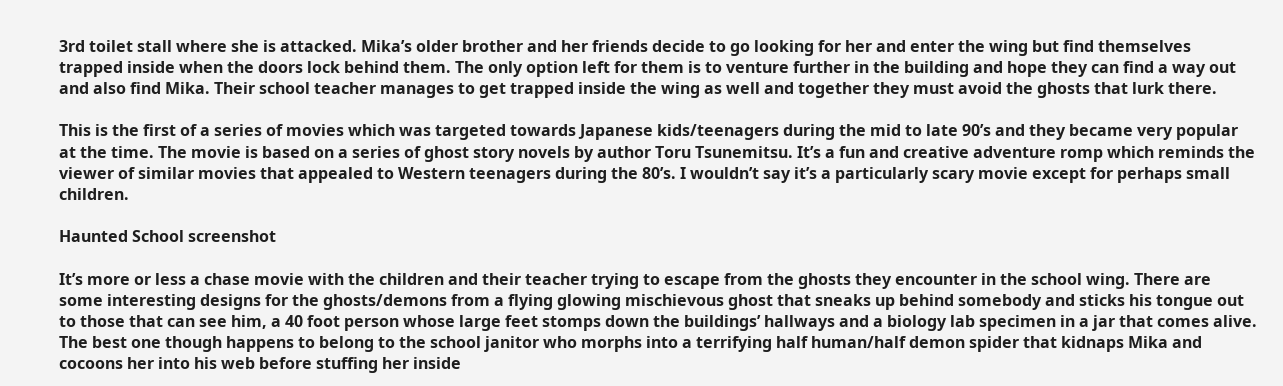3rd toilet stall where she is attacked. Mika’s older brother and her friends decide to go looking for her and enter the wing but find themselves trapped inside when the doors lock behind them. The only option left for them is to venture further in the building and hope they can find a way out and also find Mika. Their school teacher manages to get trapped inside the wing as well and together they must avoid the ghosts that lurk there.

This is the first of a series of movies which was targeted towards Japanese kids/teenagers during the mid to late 90’s and they became very popular at the time. The movie is based on a series of ghost story novels by author Toru Tsunemitsu. It’s a fun and creative adventure romp which reminds the viewer of similar movies that appealed to Western teenagers during the 80’s. I wouldn’t say it’s a particularly scary movie except for perhaps small children.

Haunted School screenshot

It’s more or less a chase movie with the children and their teacher trying to escape from the ghosts they encounter in the school wing. There are some interesting designs for the ghosts/demons from a flying glowing mischievous ghost that sneaks up behind somebody and sticks his tongue out to those that can see him, a 40 foot person whose large feet stomps down the buildings’ hallways and a biology lab specimen in a jar that comes alive. The best one though happens to belong to the school janitor who morphs into a terrifying half human/half demon spider that kidnaps Mika and cocoons her into his web before stuffing her inside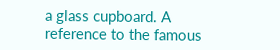a glass cupboard. A reference to the famous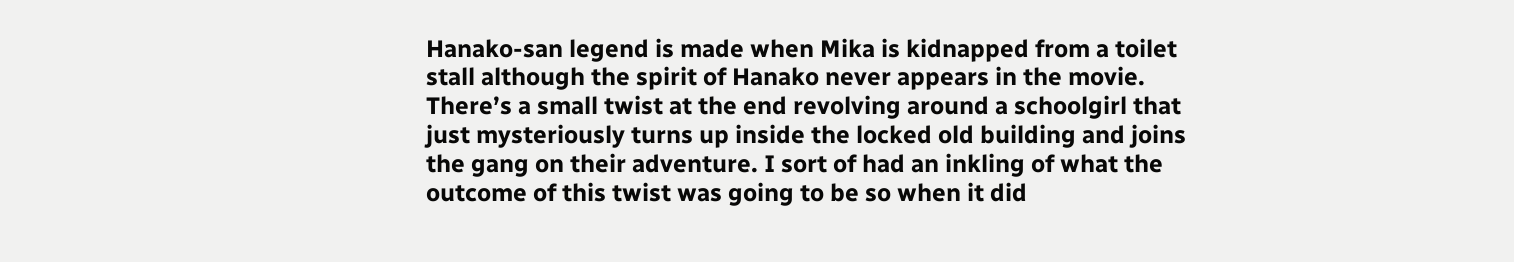Hanako-san legend is made when Mika is kidnapped from a toilet stall although the spirit of Hanako never appears in the movie. There’s a small twist at the end revolving around a schoolgirl that just mysteriously turns up inside the locked old building and joins the gang on their adventure. I sort of had an inkling of what the outcome of this twist was going to be so when it did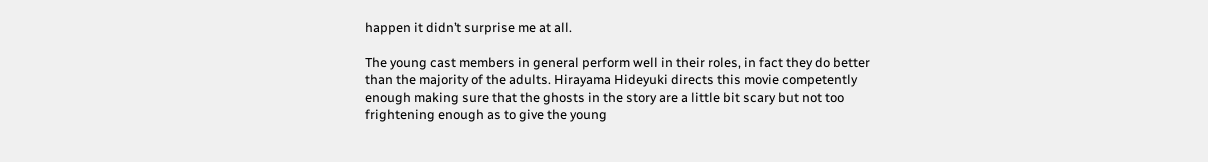happen it didn’t surprise me at all.

The young cast members in general perform well in their roles, in fact they do better than the majority of the adults. Hirayama Hideyuki directs this movie competently enough making sure that the ghosts in the story are a little bit scary but not too frightening enough as to give the young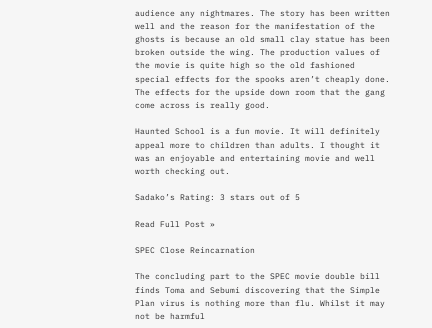audience any nightmares. The story has been written well and the reason for the manifestation of the ghosts is because an old small clay statue has been broken outside the wing. The production values of the movie is quite high so the old fashioned special effects for the spooks aren’t cheaply done. The effects for the upside down room that the gang come across is really good.

Haunted School is a fun movie. It will definitely appeal more to children than adults. I thought it was an enjoyable and entertaining movie and well worth checking out.

Sadako’s Rating: 3 stars out of 5

Read Full Post »

SPEC Close Reincarnation

The concluding part to the SPEC movie double bill finds Toma and Sebumi discovering that the Simple Plan virus is nothing more than flu. Whilst it may not be harmful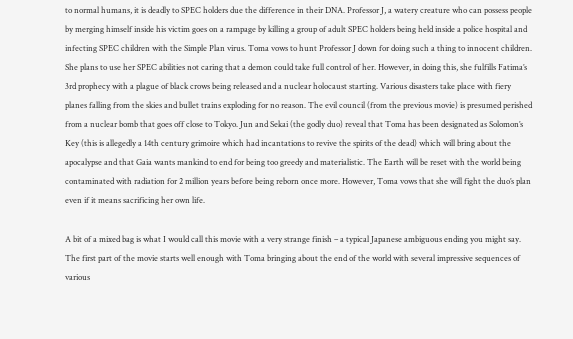to normal humans, it is deadly to SPEC holders due the difference in their DNA. Professor J, a watery creature who can possess people by merging himself inside his victim goes on a rampage by killing a group of adult SPEC holders being held inside a police hospital and infecting SPEC children with the Simple Plan virus. Toma vows to hunt Professor J down for doing such a thing to innocent children. She plans to use her SPEC abilities not caring that a demon could take full control of her. However, in doing this, she fulfills Fatima’s 3rd prophecy with a plague of black crows being released and a nuclear holocaust starting. Various disasters take place with fiery planes falling from the skies and bullet trains exploding for no reason. The evil council (from the previous movie) is presumed perished from a nuclear bomb that goes off close to Tokyo. Jun and Sekai (the godly duo) reveal that Toma has been designated as Solomon’s Key (this is allegedly a 14th century grimoire which had incantations to revive the spirits of the dead) which will bring about the apocalypse and that Gaia wants mankind to end for being too greedy and materialistic. The Earth will be reset with the world being contaminated with radiation for 2 million years before being reborn once more. However, Toma vows that she will fight the duo’s plan even if it means sacrificing her own life.

A bit of a mixed bag is what I would call this movie with a very strange finish – a typical Japanese ambiguous ending you might say. The first part of the movie starts well enough with Toma bringing about the end of the world with several impressive sequences of various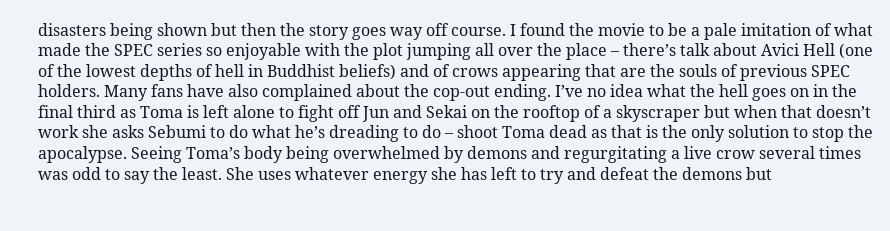disasters being shown but then the story goes way off course. I found the movie to be a pale imitation of what made the SPEC series so enjoyable with the plot jumping all over the place – there’s talk about Avici Hell (one of the lowest depths of hell in Buddhist beliefs) and of crows appearing that are the souls of previous SPEC holders. Many fans have also complained about the cop-out ending. I’ve no idea what the hell goes on in the final third as Toma is left alone to fight off Jun and Sekai on the rooftop of a skyscraper but when that doesn’t work she asks Sebumi to do what he’s dreading to do – shoot Toma dead as that is the only solution to stop the apocalypse. Seeing Toma’s body being overwhelmed by demons and regurgitating a live crow several times was odd to say the least. She uses whatever energy she has left to try and defeat the demons but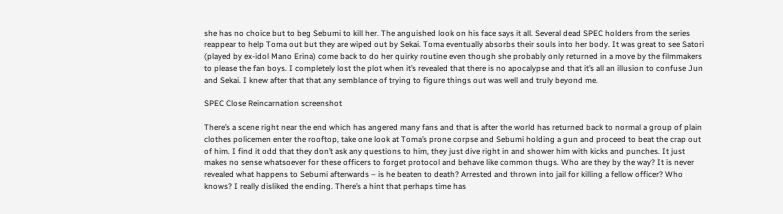she has no choice but to beg Sebumi to kill her. The anguished look on his face says it all. Several dead SPEC holders from the series reappear to help Toma out but they are wiped out by Sekai. Toma eventually absorbs their souls into her body. It was great to see Satori (played by ex-idol Mano Erina) come back to do her quirky routine even though she probably only returned in a move by the filmmakers to please the fan boys. I completely lost the plot when it’s revealed that there is no apocalypse and that it’s all an illusion to confuse Jun and Sekai. I knew after that that any semblance of trying to figure things out was well and truly beyond me.

SPEC Close Reincarnation screenshot

There’s a scene right near the end which has angered many fans and that is after the world has returned back to normal a group of plain clothes policemen enter the rooftop, take one look at Toma’s prone corpse and Sebumi holding a gun and proceed to beat the crap out of him. I find it odd that they don’t ask any questions to him, they just dive right in and shower him with kicks and punches. It just makes no sense whatsoever for these officers to forget protocol and behave like common thugs. Who are they by the way? It is never revealed what happens to Sebumi afterwards – is he beaten to death? Arrested and thrown into jail for killing a fellow officer? Who knows? I really disliked the ending. There’s a hint that perhaps time has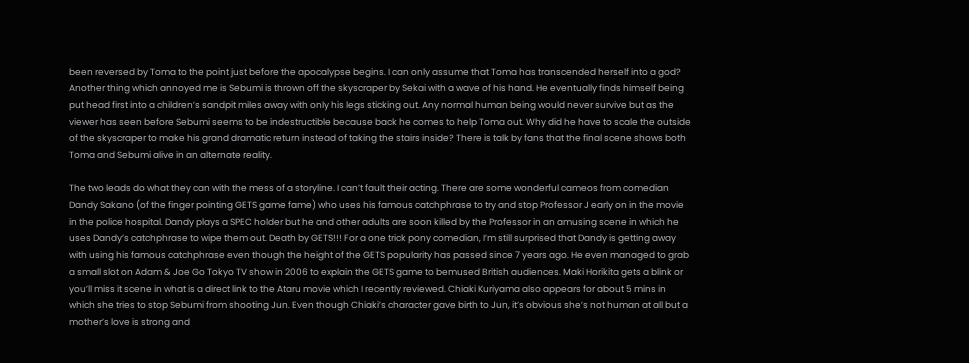been reversed by Toma to the point just before the apocalypse begins. I can only assume that Toma has transcended herself into a god? Another thing which annoyed me is Sebumi is thrown off the skyscraper by Sekai with a wave of his hand. He eventually finds himself being put head first into a children’s sandpit miles away with only his legs sticking out. Any normal human being would never survive but as the viewer has seen before Sebumi seems to be indestructible because back he comes to help Toma out. Why did he have to scale the outside of the skyscraper to make his grand dramatic return instead of taking the stairs inside? There is talk by fans that the final scene shows both Toma and Sebumi alive in an alternate reality.

The two leads do what they can with the mess of a storyline. I can’t fault their acting. There are some wonderful cameos from comedian Dandy Sakano (of the finger pointing GETS game fame) who uses his famous catchphrase to try and stop Professor J early on in the movie in the police hospital. Dandy plays a SPEC holder but he and other adults are soon killed by the Professor in an amusing scene in which he uses Dandy’s catchphrase to wipe them out. Death by GETS!!! For a one trick pony comedian, I’m still surprised that Dandy is getting away with using his famous catchphrase even though the height of the GETS popularity has passed since 7 years ago. He even managed to grab a small slot on Adam & Joe Go Tokyo TV show in 2006 to explain the GETS game to bemused British audiences. Maki Horikita gets a blink or you’ll miss it scene in what is a direct link to the Ataru movie which I recently reviewed. Chiaki Kuriyama also appears for about 5 mins in which she tries to stop Sebumi from shooting Jun. Even though Chiaki’s character gave birth to Jun, it’s obvious she’s not human at all but a mother’s love is strong and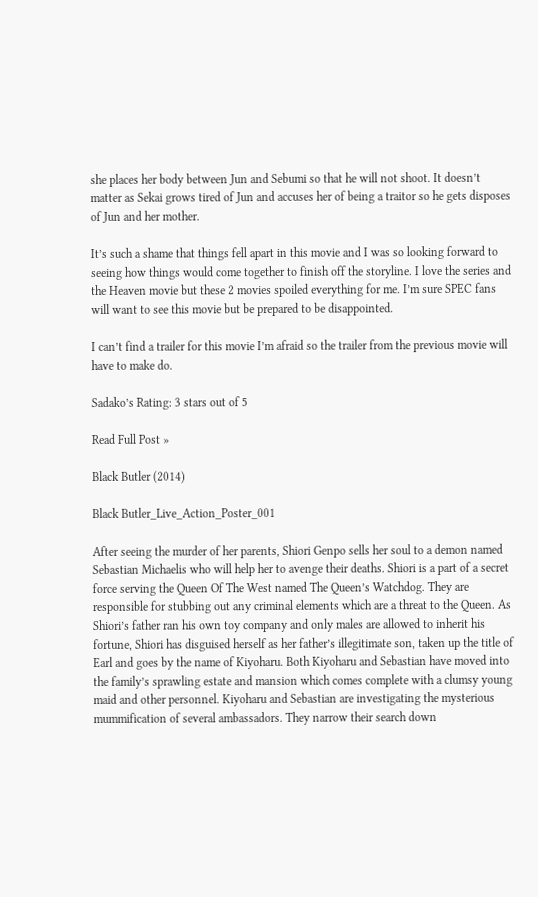she places her body between Jun and Sebumi so that he will not shoot. It doesn’t matter as Sekai grows tired of Jun and accuses her of being a traitor so he gets disposes of Jun and her mother.

It’s such a shame that things fell apart in this movie and I was so looking forward to seeing how things would come together to finish off the storyline. I love the series and the Heaven movie but these 2 movies spoiled everything for me. I’m sure SPEC fans will want to see this movie but be prepared to be disappointed.

I can’t find a trailer for this movie I’m afraid so the trailer from the previous movie will have to make do.

Sadako’s Rating: 3 stars out of 5

Read Full Post »

Black Butler (2014)

Black Butler_Live_Action_Poster_001

After seeing the murder of her parents, Shiori Genpo sells her soul to a demon named Sebastian Michaelis who will help her to avenge their deaths. Shiori is a part of a secret force serving the Queen Of The West named The Queen’s Watchdog. They are responsible for stubbing out any criminal elements which are a threat to the Queen. As Shiori’s father ran his own toy company and only males are allowed to inherit his fortune, Shiori has disguised herself as her father’s illegitimate son, taken up the title of Earl and goes by the name of Kiyoharu. Both Kiyoharu and Sebastian have moved into the family’s sprawling estate and mansion which comes complete with a clumsy young maid and other personnel. Kiyoharu and Sebastian are investigating the mysterious mummification of several ambassadors. They narrow their search down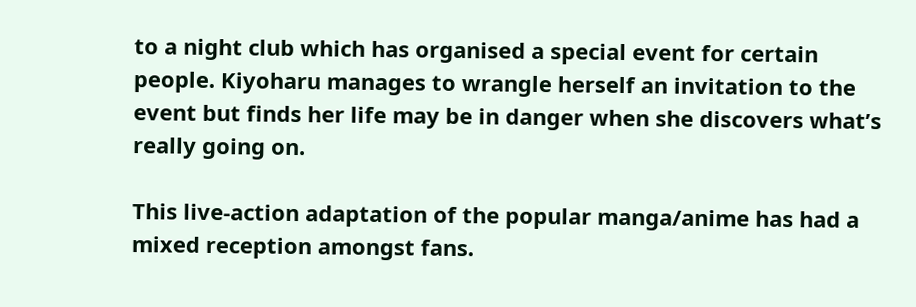to a night club which has organised a special event for certain people. Kiyoharu manages to wrangle herself an invitation to the event but finds her life may be in danger when she discovers what’s really going on.

This live-action adaptation of the popular manga/anime has had a mixed reception amongst fans.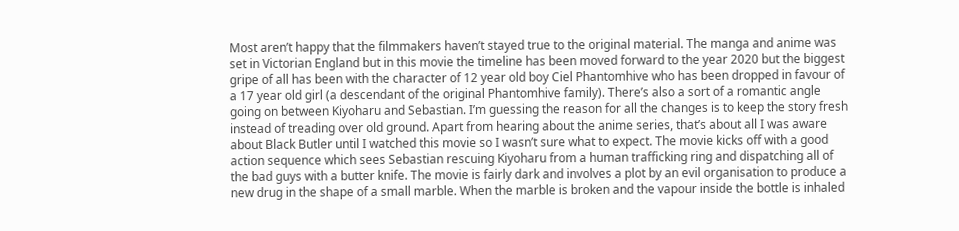Most aren’t happy that the filmmakers haven’t stayed true to the original material. The manga and anime was set in Victorian England but in this movie the timeline has been moved forward to the year 2020 but the biggest gripe of all has been with the character of 12 year old boy Ciel Phantomhive who has been dropped in favour of a 17 year old girl (a descendant of the original Phantomhive family). There’s also a sort of a romantic angle going on between Kiyoharu and Sebastian. I’m guessing the reason for all the changes is to keep the story fresh instead of treading over old ground. Apart from hearing about the anime series, that’s about all I was aware about Black Butler until I watched this movie so I wasn’t sure what to expect. The movie kicks off with a good action sequence which sees Sebastian rescuing Kiyoharu from a human trafficking ring and dispatching all of the bad guys with a butter knife. The movie is fairly dark and involves a plot by an evil organisation to produce a new drug in the shape of a small marble. When the marble is broken and the vapour inside the bottle is inhaled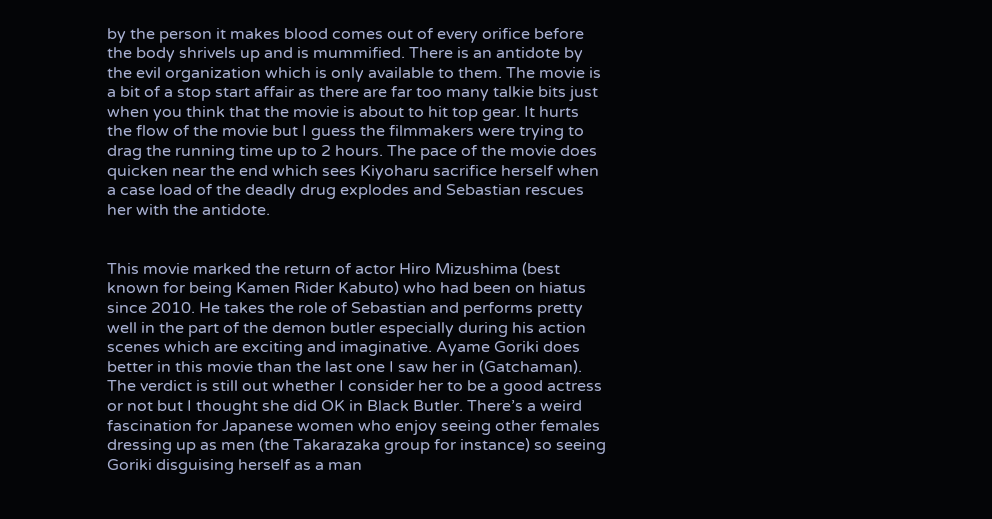by the person it makes blood comes out of every orifice before the body shrivels up and is mummified. There is an antidote by the evil organization which is only available to them. The movie is a bit of a stop start affair as there are far too many talkie bits just when you think that the movie is about to hit top gear. It hurts the flow of the movie but I guess the filmmakers were trying to drag the running time up to 2 hours. The pace of the movie does quicken near the end which sees Kiyoharu sacrifice herself when a case load of the deadly drug explodes and Sebastian rescues her with the antidote.


This movie marked the return of actor Hiro Mizushima (best known for being Kamen Rider Kabuto) who had been on hiatus since 2010. He takes the role of Sebastian and performs pretty well in the part of the demon butler especially during his action scenes which are exciting and imaginative. Ayame Goriki does better in this movie than the last one I saw her in (Gatchaman). The verdict is still out whether I consider her to be a good actress or not but I thought she did OK in Black Butler. There’s a weird fascination for Japanese women who enjoy seeing other females dressing up as men (the Takarazaka group for instance) so seeing Goriki disguising herself as a man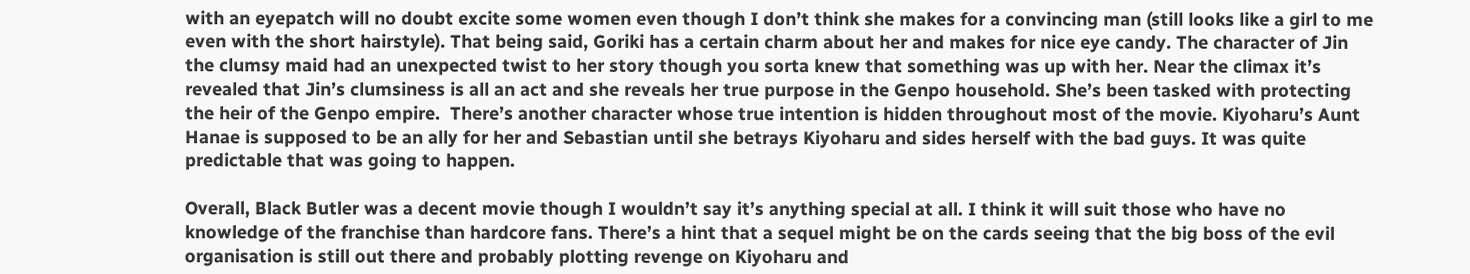with an eyepatch will no doubt excite some women even though I don’t think she makes for a convincing man (still looks like a girl to me even with the short hairstyle). That being said, Goriki has a certain charm about her and makes for nice eye candy. The character of Jin the clumsy maid had an unexpected twist to her story though you sorta knew that something was up with her. Near the climax it’s revealed that Jin’s clumsiness is all an act and she reveals her true purpose in the Genpo household. She’s been tasked with protecting the heir of the Genpo empire.  There’s another character whose true intention is hidden throughout most of the movie. Kiyoharu’s Aunt Hanae is supposed to be an ally for her and Sebastian until she betrays Kiyoharu and sides herself with the bad guys. It was quite predictable that was going to happen.

Overall, Black Butler was a decent movie though I wouldn’t say it’s anything special at all. I think it will suit those who have no knowledge of the franchise than hardcore fans. There’s a hint that a sequel might be on the cards seeing that the big boss of the evil organisation is still out there and probably plotting revenge on Kiyoharu and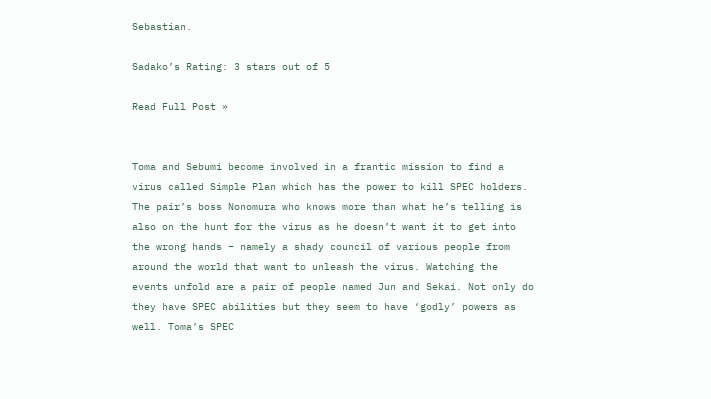Sebastian.

Sadako’s Rating: 3 stars out of 5

Read Full Post »


Toma and Sebumi become involved in a frantic mission to find a virus called Simple Plan which has the power to kill SPEC holders. The pair’s boss Nonomura who knows more than what he’s telling is also on the hunt for the virus as he doesn’t want it to get into the wrong hands – namely a shady council of various people from around the world that want to unleash the virus. Watching the events unfold are a pair of people named Jun and Sekai. Not only do they have SPEC abilities but they seem to have ‘godly’ powers as well. Toma’s SPEC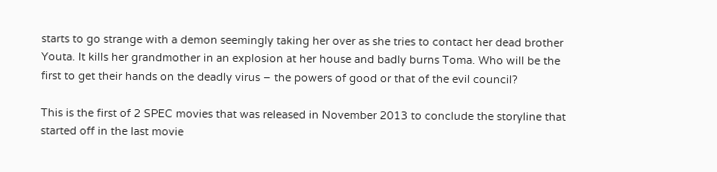starts to go strange with a demon seemingly taking her over as she tries to contact her dead brother Youta. It kills her grandmother in an explosion at her house and badly burns Toma. Who will be the first to get their hands on the deadly virus – the powers of good or that of the evil council?

This is the first of 2 SPEC movies that was released in November 2013 to conclude the storyline that started off in the last movie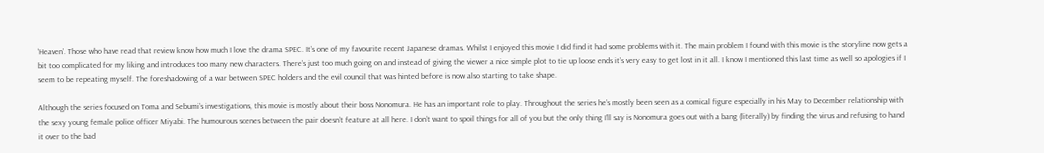‘Heaven’. Those who have read that review know how much I love the drama SPEC. It’s one of my favourite recent Japanese dramas. Whilst I enjoyed this movie I did find it had some problems with it. The main problem I found with this movie is the storyline now gets a bit too complicated for my liking and introduces too many new characters. There’s just too much going on and instead of giving the viewer a nice simple plot to tie up loose ends it’s very easy to get lost in it all. I know I mentioned this last time as well so apologies if I seem to be repeating myself. The foreshadowing of a war between SPEC holders and the evil council that was hinted before is now also starting to take shape.

Although the series focused on Toma and Sebumi’s investigations, this movie is mostly about their boss Nonomura. He has an important role to play. Throughout the series he’s mostly been seen as a comical figure especially in his May to December relationship with the sexy young female police officer Miyabi. The humourous scenes between the pair doesn’t feature at all here. I don’t want to spoil things for all of you but the only thing I’ll say is Nonomura goes out with a bang (literally) by finding the virus and refusing to hand it over to the bad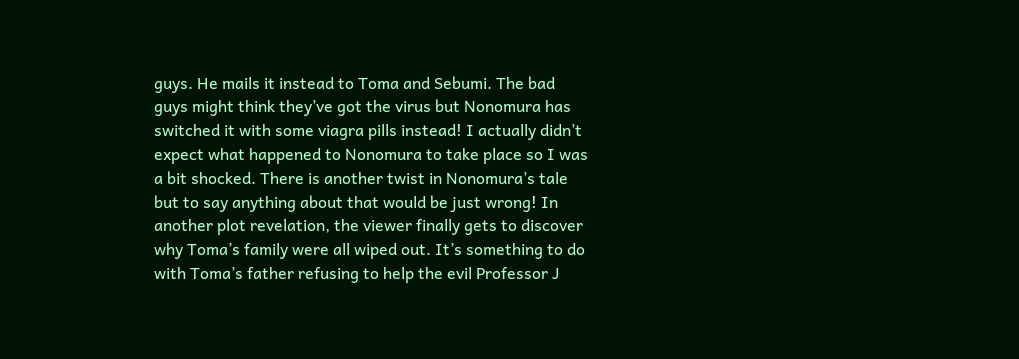guys. He mails it instead to Toma and Sebumi. The bad guys might think they’ve got the virus but Nonomura has switched it with some viagra pills instead! I actually didn’t expect what happened to Nonomura to take place so I was a bit shocked. There is another twist in Nonomura’s tale but to say anything about that would be just wrong! In another plot revelation, the viewer finally gets to discover why Toma’s family were all wiped out. It’s something to do with Toma’s father refusing to help the evil Professor J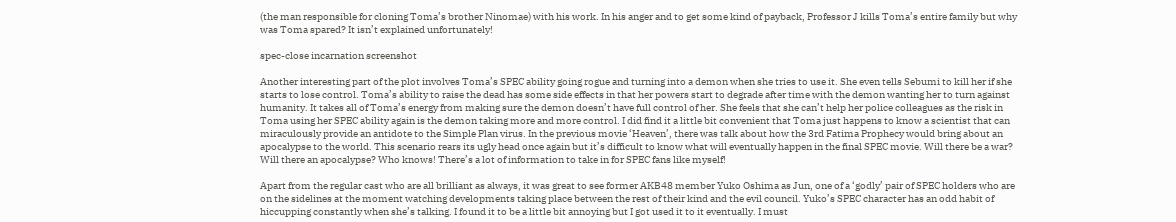(the man responsible for cloning Toma’s brother Ninomae) with his work. In his anger and to get some kind of payback, Professor J kills Toma’s entire family but why was Toma spared? It isn’t explained unfortunately!

spec-close incarnation screenshot

Another interesting part of the plot involves Toma’s SPEC ability going rogue and turning into a demon when she tries to use it. She even tells Sebumi to kill her if she starts to lose control. Toma’s ability to raise the dead has some side effects in that her powers start to degrade after time with the demon wanting her to turn against humanity. It takes all of Toma’s energy from making sure the demon doesn’t have full control of her. She feels that she can’t help her police colleagues as the risk in Toma using her SPEC ability again is the demon taking more and more control. I did find it a little bit convenient that Toma just happens to know a scientist that can miraculously provide an antidote to the Simple Plan virus. In the previous movie ‘Heaven’, there was talk about how the 3rd Fatima Prophecy would bring about an apocalypse to the world. This scenario rears its ugly head once again but it’s difficult to know what will eventually happen in the final SPEC movie. Will there be a war? Will there an apocalypse? Who knows! There’s a lot of information to take in for SPEC fans like myself!

Apart from the regular cast who are all brilliant as always, it was great to see former AKB48 member Yuko Oshima as Jun, one of a ‘godly’ pair of SPEC holders who are on the sidelines at the moment watching developments taking place between the rest of their kind and the evil council. Yuko’s SPEC character has an odd habit of hiccupping constantly when she’s talking. I found it to be a little bit annoying but I got used it to it eventually. I must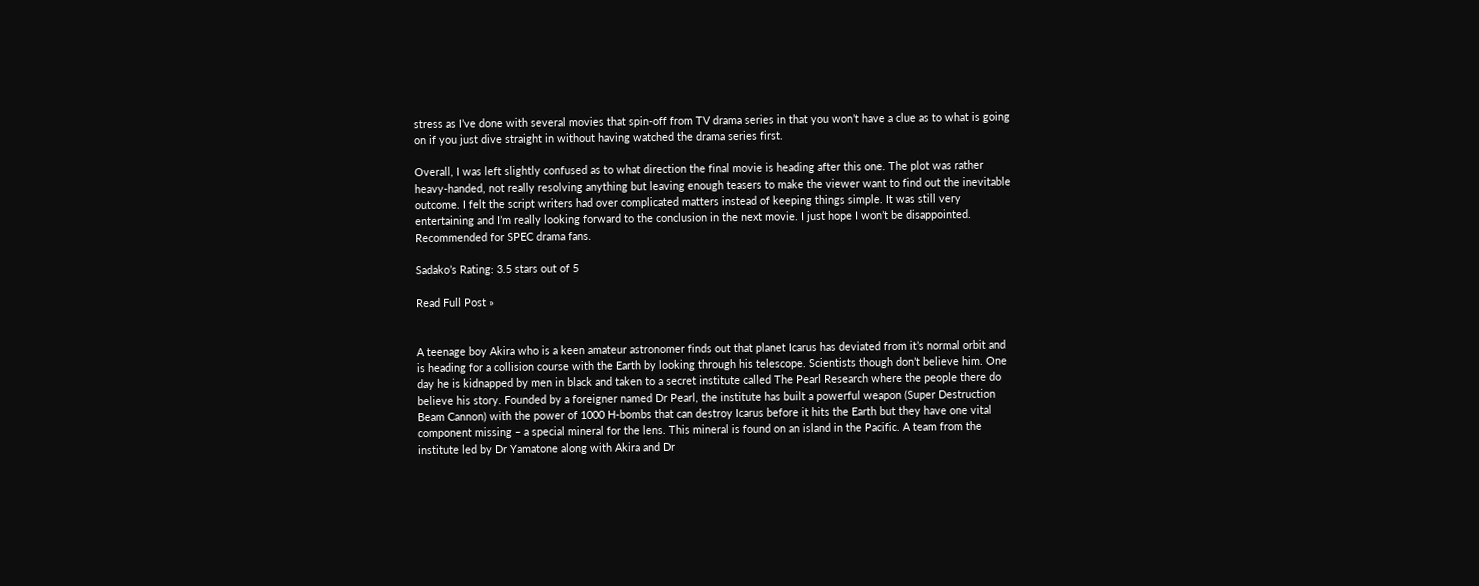stress as I’ve done with several movies that spin-off from TV drama series in that you won’t have a clue as to what is going on if you just dive straight in without having watched the drama series first.

Overall, I was left slightly confused as to what direction the final movie is heading after this one. The plot was rather heavy-handed, not really resolving anything but leaving enough teasers to make the viewer want to find out the inevitable outcome. I felt the script writers had over complicated matters instead of keeping things simple. It was still very entertaining and I’m really looking forward to the conclusion in the next movie. I just hope I won’t be disappointed. Recommended for SPEC drama fans.

Sadako’s Rating: 3.5 stars out of 5

Read Full Post »


A teenage boy Akira who is a keen amateur astronomer finds out that planet Icarus has deviated from it’s normal orbit and is heading for a collision course with the Earth by looking through his telescope. Scientists though don’t believe him. One day he is kidnapped by men in black and taken to a secret institute called The Pearl Research where the people there do believe his story. Founded by a foreigner named Dr Pearl, the institute has built a powerful weapon (Super Destruction Beam Cannon) with the power of 1000 H-bombs that can destroy Icarus before it hits the Earth but they have one vital component missing – a special mineral for the lens. This mineral is found on an island in the Pacific. A team from the institute led by Dr Yamatone along with Akira and Dr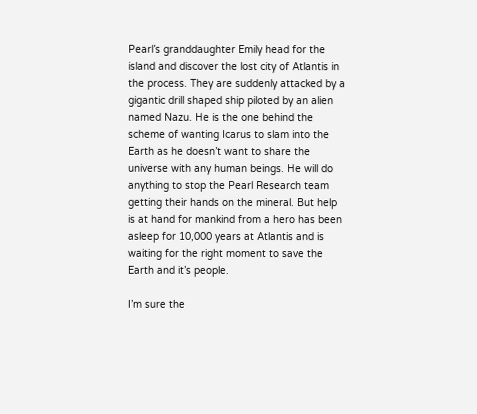Pearl’s granddaughter Emily head for the island and discover the lost city of Atlantis in the process. They are suddenly attacked by a gigantic drill shaped ship piloted by an alien named Nazu. He is the one behind the scheme of wanting Icarus to slam into the Earth as he doesn’t want to share the universe with any human beings. He will do anything to stop the Pearl Research team getting their hands on the mineral. But help is at hand for mankind from a hero has been asleep for 10,000 years at Atlantis and is waiting for the right moment to save the Earth and it’s people.

I’m sure the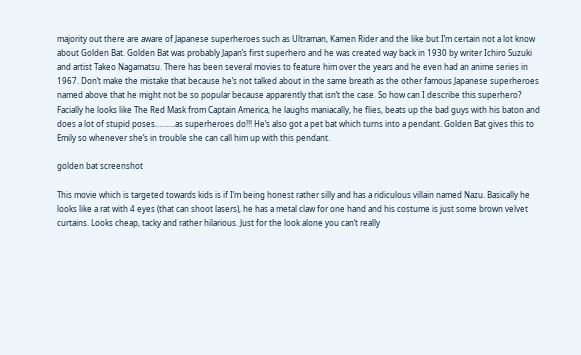majority out there are aware of Japanese superheroes such as Ultraman, Kamen Rider and the like but I’m certain not a lot know about Golden Bat. Golden Bat was probably Japan’s first superhero and he was created way back in 1930 by writer Ichiro Suzuki and artist Takeo Nagamatsu. There has been several movies to feature him over the years and he even had an anime series in 1967. Don’t make the mistake that because he’s not talked about in the same breath as the other famous Japanese superheroes named above that he might not be so popular because apparently that isn’t the case. So how can I describe this superhero? Facially he looks like The Red Mask from Captain America, he laughs maniacally, he flies, beats up the bad guys with his baton and does a lot of stupid poses……….as superheroes do!!! He’s also got a pet bat which turns into a pendant. Golden Bat gives this to Emily so whenever she’s in trouble she can call him up with this pendant.

golden bat screenshot

This movie which is targeted towards kids is if I’m being honest rather silly and has a ridiculous villain named Nazu. Basically he looks like a rat with 4 eyes (that can shoot lasers), he has a metal claw for one hand and his costume is just some brown velvet curtains. Looks cheap, tacky and rather hilarious. Just for the look alone you can’t really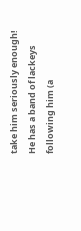take him seriously enough! He has a band of lackeys following him (a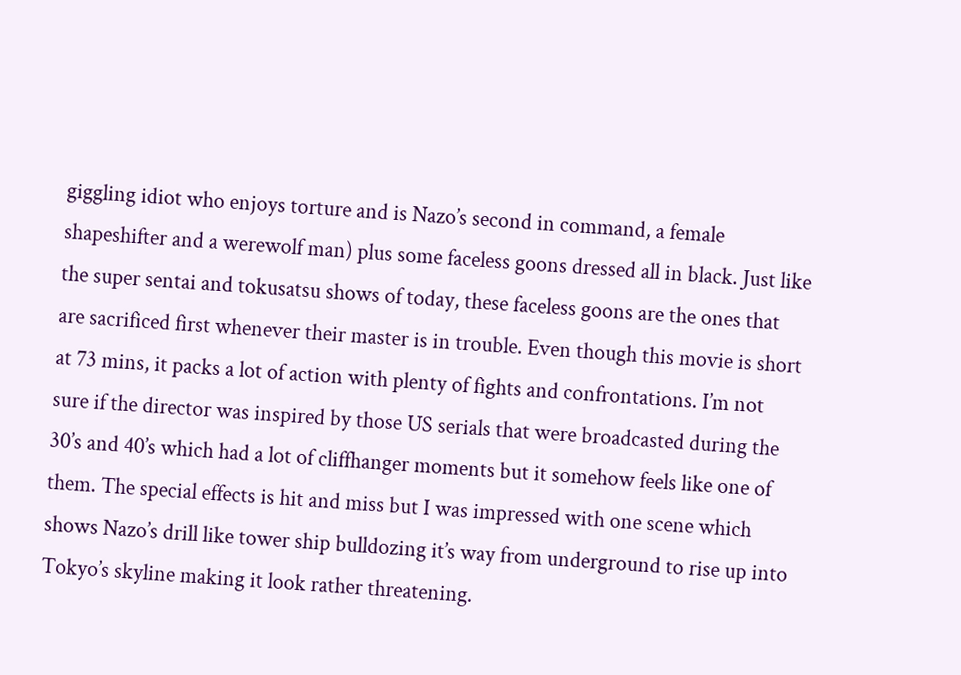giggling idiot who enjoys torture and is Nazo’s second in command, a female shapeshifter and a werewolf man) plus some faceless goons dressed all in black. Just like the super sentai and tokusatsu shows of today, these faceless goons are the ones that are sacrificed first whenever their master is in trouble. Even though this movie is short at 73 mins, it packs a lot of action with plenty of fights and confrontations. I’m not sure if the director was inspired by those US serials that were broadcasted during the 30’s and 40’s which had a lot of cliffhanger moments but it somehow feels like one of them. The special effects is hit and miss but I was impressed with one scene which shows Nazo’s drill like tower ship bulldozing it’s way from underground to rise up into Tokyo’s skyline making it look rather threatening.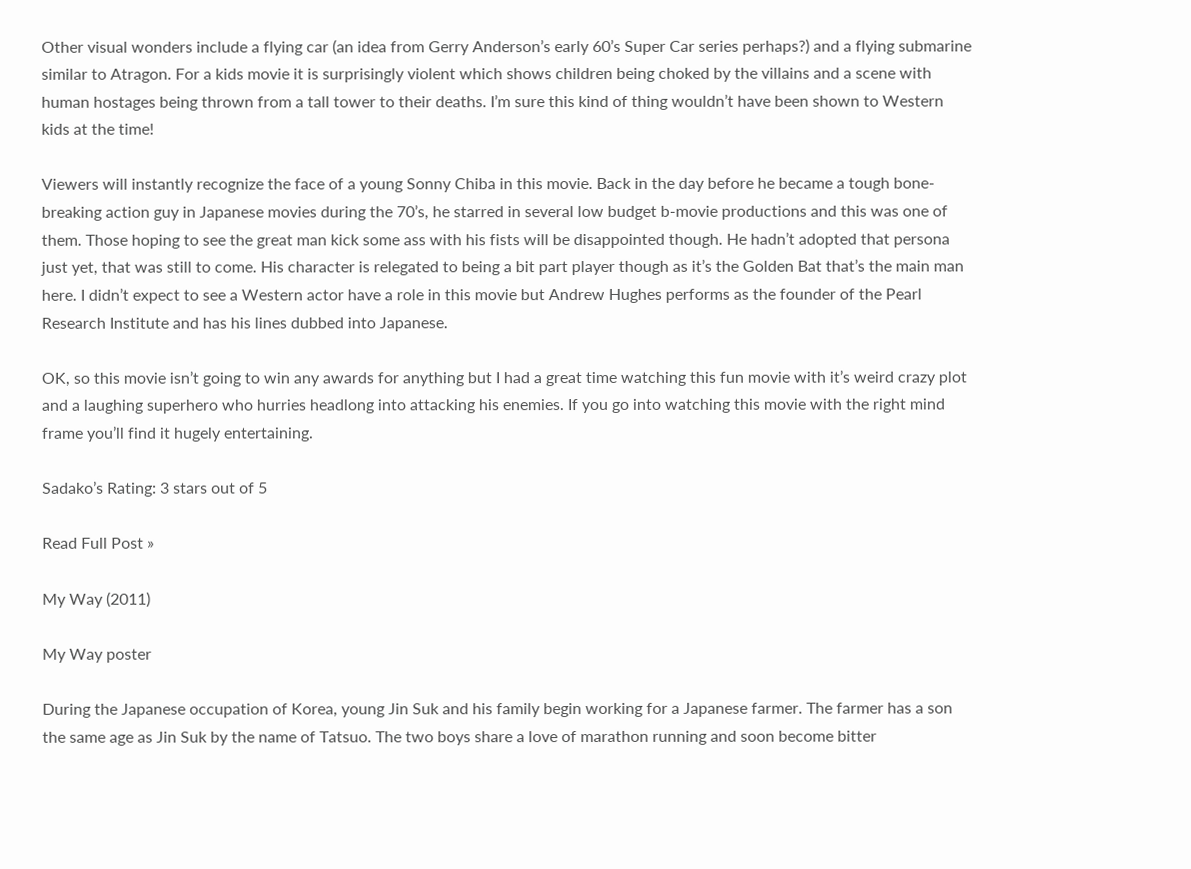Other visual wonders include a flying car (an idea from Gerry Anderson’s early 60’s Super Car series perhaps?) and a flying submarine similar to Atragon. For a kids movie it is surprisingly violent which shows children being choked by the villains and a scene with human hostages being thrown from a tall tower to their deaths. I’m sure this kind of thing wouldn’t have been shown to Western kids at the time!

Viewers will instantly recognize the face of a young Sonny Chiba in this movie. Back in the day before he became a tough bone-breaking action guy in Japanese movies during the 70’s, he starred in several low budget b-movie productions and this was one of them. Those hoping to see the great man kick some ass with his fists will be disappointed though. He hadn’t adopted that persona just yet, that was still to come. His character is relegated to being a bit part player though as it’s the Golden Bat that’s the main man here. I didn’t expect to see a Western actor have a role in this movie but Andrew Hughes performs as the founder of the Pearl Research Institute and has his lines dubbed into Japanese.

OK, so this movie isn’t going to win any awards for anything but I had a great time watching this fun movie with it’s weird crazy plot and a laughing superhero who hurries headlong into attacking his enemies. If you go into watching this movie with the right mind frame you’ll find it hugely entertaining.

Sadako’s Rating: 3 stars out of 5

Read Full Post »

My Way (2011)

My Way poster

During the Japanese occupation of Korea, young Jin Suk and his family begin working for a Japanese farmer. The farmer has a son the same age as Jin Suk by the name of Tatsuo. The two boys share a love of marathon running and soon become bitter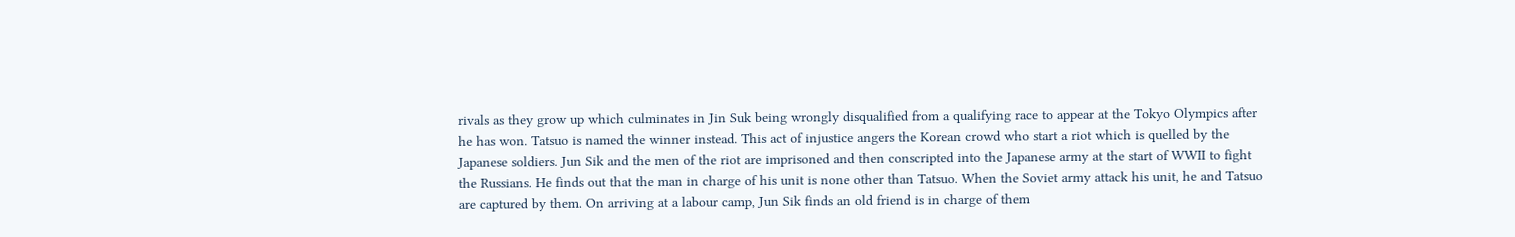rivals as they grow up which culminates in Jin Suk being wrongly disqualified from a qualifying race to appear at the Tokyo Olympics after he has won. Tatsuo is named the winner instead. This act of injustice angers the Korean crowd who start a riot which is quelled by the Japanese soldiers. Jun Sik and the men of the riot are imprisoned and then conscripted into the Japanese army at the start of WWII to fight the Russians. He finds out that the man in charge of his unit is none other than Tatsuo. When the Soviet army attack his unit, he and Tatsuo are captured by them. On arriving at a labour camp, Jun Sik finds an old friend is in charge of them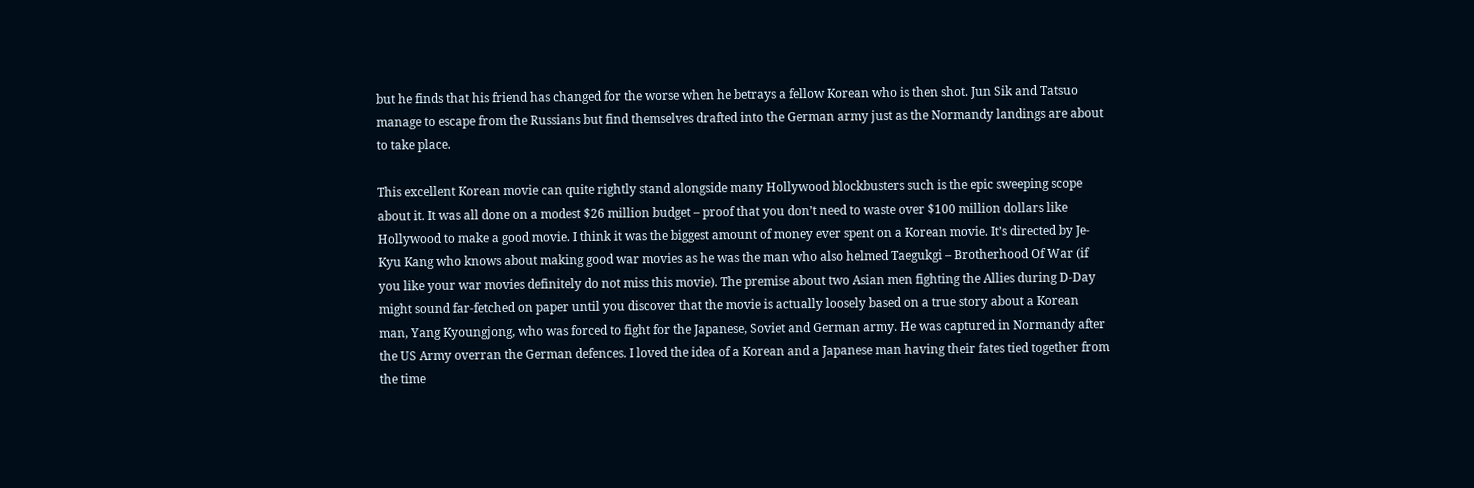but he finds that his friend has changed for the worse when he betrays a fellow Korean who is then shot. Jun Sik and Tatsuo manage to escape from the Russians but find themselves drafted into the German army just as the Normandy landings are about to take place.

This excellent Korean movie can quite rightly stand alongside many Hollywood blockbusters such is the epic sweeping scope about it. It was all done on a modest $26 million budget – proof that you don’t need to waste over $100 million dollars like Hollywood to make a good movie. I think it was the biggest amount of money ever spent on a Korean movie. It’s directed by Je-Kyu Kang who knows about making good war movies as he was the man who also helmed Taegukgi – Brotherhood Of War (if you like your war movies definitely do not miss this movie). The premise about two Asian men fighting the Allies during D-Day might sound far-fetched on paper until you discover that the movie is actually loosely based on a true story about a Korean man, Yang Kyoungjong, who was forced to fight for the Japanese, Soviet and German army. He was captured in Normandy after the US Army overran the German defences. I loved the idea of a Korean and a Japanese man having their fates tied together from the time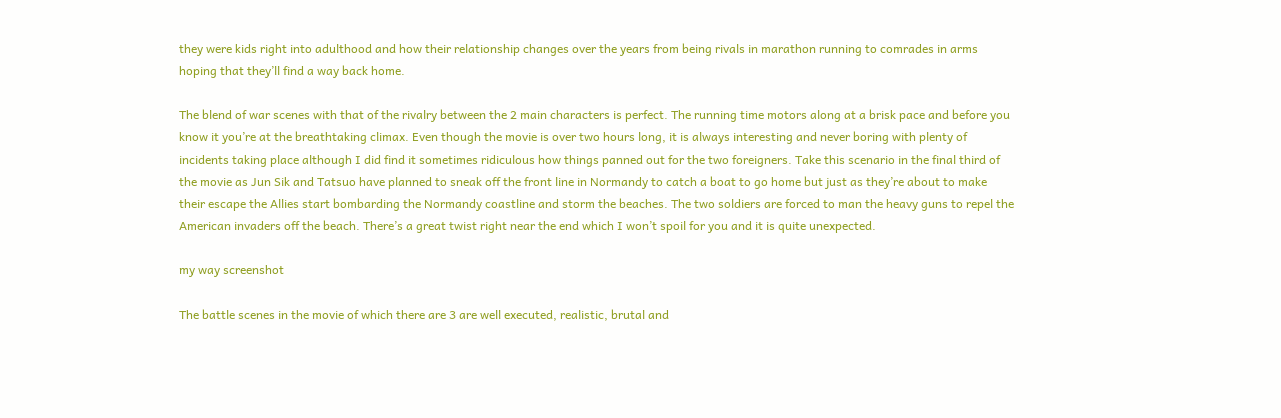they were kids right into adulthood and how their relationship changes over the years from being rivals in marathon running to comrades in arms hoping that they’ll find a way back home.

The blend of war scenes with that of the rivalry between the 2 main characters is perfect. The running time motors along at a brisk pace and before you know it you’re at the breathtaking climax. Even though the movie is over two hours long, it is always interesting and never boring with plenty of incidents taking place although I did find it sometimes ridiculous how things panned out for the two foreigners. Take this scenario in the final third of the movie as Jun Sik and Tatsuo have planned to sneak off the front line in Normandy to catch a boat to go home but just as they’re about to make their escape the Allies start bombarding the Normandy coastline and storm the beaches. The two soldiers are forced to man the heavy guns to repel the American invaders off the beach. There’s a great twist right near the end which I won’t spoil for you and it is quite unexpected.

my way screenshot

The battle scenes in the movie of which there are 3 are well executed, realistic, brutal and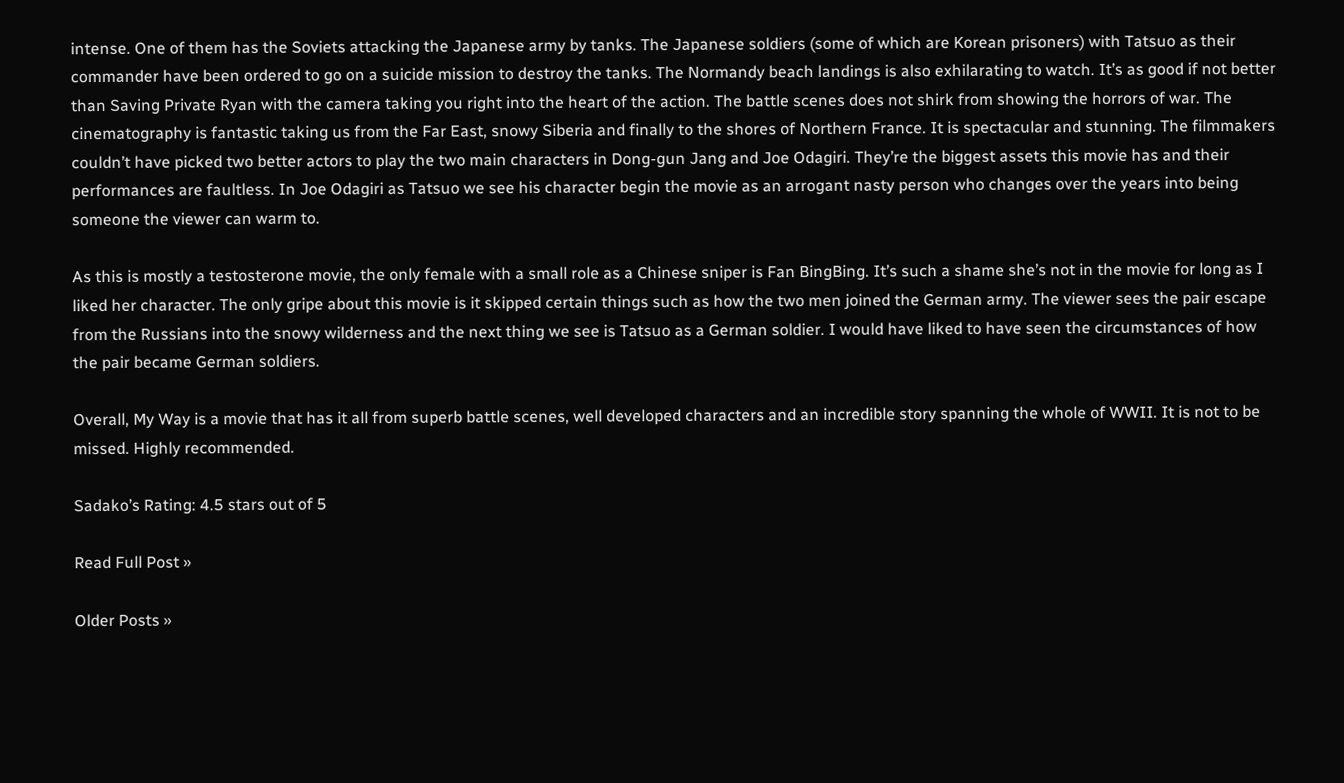intense. One of them has the Soviets attacking the Japanese army by tanks. The Japanese soldiers (some of which are Korean prisoners) with Tatsuo as their commander have been ordered to go on a suicide mission to destroy the tanks. The Normandy beach landings is also exhilarating to watch. It’s as good if not better than Saving Private Ryan with the camera taking you right into the heart of the action. The battle scenes does not shirk from showing the horrors of war. The cinematography is fantastic taking us from the Far East, snowy Siberia and finally to the shores of Northern France. It is spectacular and stunning. The filmmakers couldn’t have picked two better actors to play the two main characters in Dong-gun Jang and Joe Odagiri. They’re the biggest assets this movie has and their performances are faultless. In Joe Odagiri as Tatsuo we see his character begin the movie as an arrogant nasty person who changes over the years into being someone the viewer can warm to.

As this is mostly a testosterone movie, the only female with a small role as a Chinese sniper is Fan BingBing. It’s such a shame she’s not in the movie for long as I liked her character. The only gripe about this movie is it skipped certain things such as how the two men joined the German army. The viewer sees the pair escape from the Russians into the snowy wilderness and the next thing we see is Tatsuo as a German soldier. I would have liked to have seen the circumstances of how the pair became German soldiers.

Overall, My Way is a movie that has it all from superb battle scenes, well developed characters and an incredible story spanning the whole of WWII. It is not to be missed. Highly recommended.

Sadako’s Rating: 4.5 stars out of 5

Read Full Post »

Older Posts »